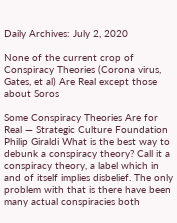Daily Archives: July 2, 2020

None of the current crop of Conspiracy Theories (Corona virus, Gates, et al) Are Real except those about Soros

Some Conspiracy Theories Are for Real — Strategic Culture Foundation Philip Giraldi What is the best way to debunk a conspiracy theory? Call it a conspiracy theory, a label which in and of itself implies disbelief. The only problem with that is there have been many actual conspiracies both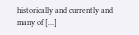historically and currently and many of […]